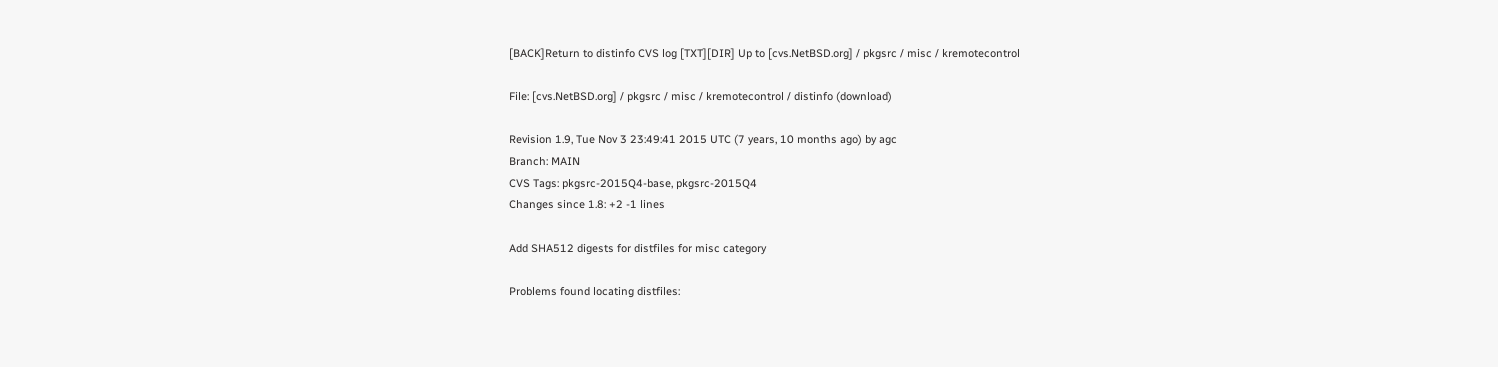[BACK]Return to distinfo CVS log [TXT][DIR] Up to [cvs.NetBSD.org] / pkgsrc / misc / kremotecontrol

File: [cvs.NetBSD.org] / pkgsrc / misc / kremotecontrol / distinfo (download)

Revision 1.9, Tue Nov 3 23:49:41 2015 UTC (7 years, 10 months ago) by agc
Branch: MAIN
CVS Tags: pkgsrc-2015Q4-base, pkgsrc-2015Q4
Changes since 1.8: +2 -1 lines

Add SHA512 digests for distfiles for misc category

Problems found locating distfiles: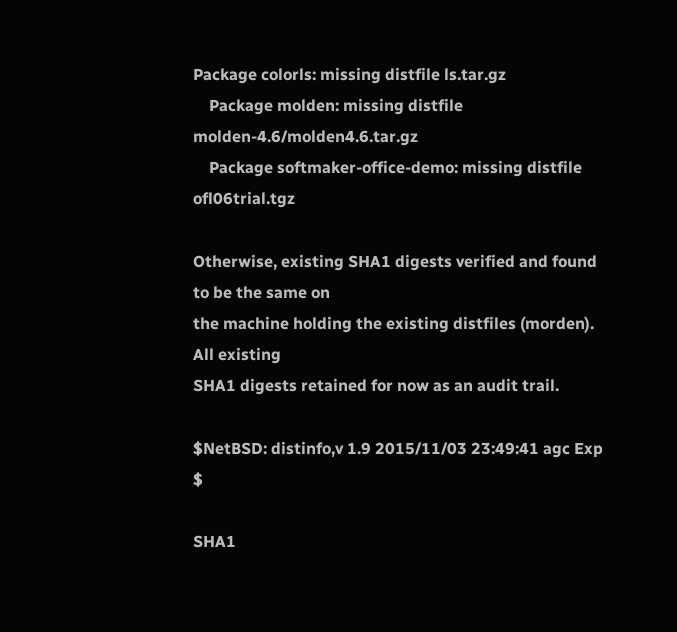Package colorls: missing distfile ls.tar.gz
    Package molden: missing distfile molden-4.6/molden4.6.tar.gz
    Package softmaker-office-demo: missing distfile ofl06trial.tgz

Otherwise, existing SHA1 digests verified and found to be the same on
the machine holding the existing distfiles (morden).  All existing
SHA1 digests retained for now as an audit trail.

$NetBSD: distinfo,v 1.9 2015/11/03 23:49:41 agc Exp $

SHA1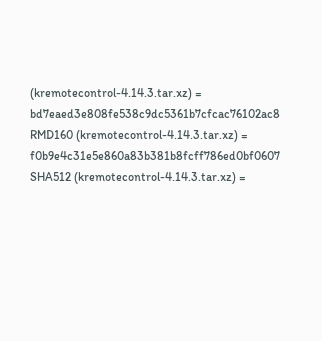(kremotecontrol-4.14.3.tar.xz) = bd7eaed3e808fe538c9dc5361b7cfcac76102ac8
RMD160 (kremotecontrol-4.14.3.tar.xz) = f0b9e4c31e5e860a83b381b8fcff786ed0bf0607
SHA512 (kremotecontrol-4.14.3.tar.xz) =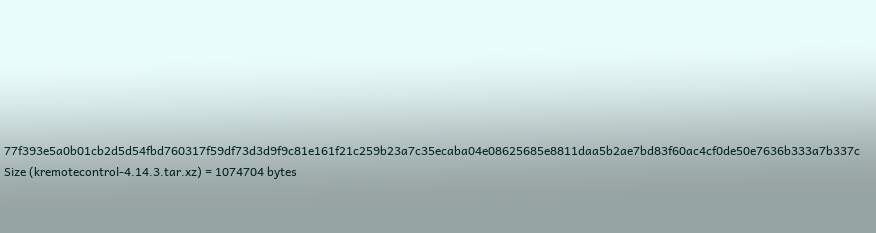77f393e5a0b01cb2d5d54fbd760317f59df73d3d9f9c81e161f21c259b23a7c35ecaba04e08625685e8811daa5b2ae7bd83f60ac4cf0de50e7636b333a7b337c
Size (kremotecontrol-4.14.3.tar.xz) = 1074704 bytes